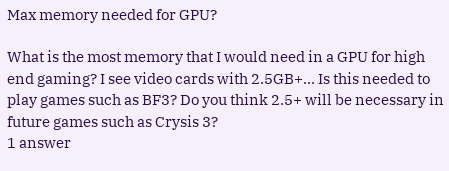Max memory needed for GPU?

What is the most memory that I would need in a GPU for high end gaming? I see video cards with 2.5GB+... Is this needed to play games such as BF3? Do you think 2.5+ will be necessary in future games such as Crysis 3?
1 answer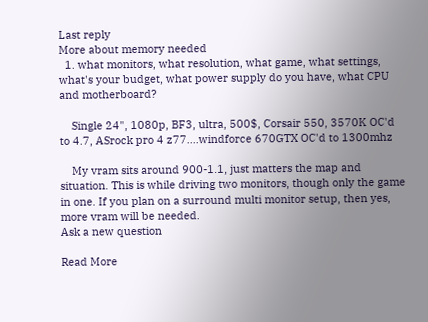Last reply
More about memory needed
  1. what monitors, what resolution, what game, what settings, what's your budget, what power supply do you have, what CPU and motherboard?

    Single 24", 1080p, BF3, ultra, 500$, Corsair 550, 3570K OC'd to 4.7, ASrock pro 4 z77....windforce 670GTX OC'd to 1300mhz

    My vram sits around 900-1.1, just matters the map and situation. This is while driving two monitors, though only the game in one. If you plan on a surround multi monitor setup, then yes, more vram will be needed.
Ask a new question

Read More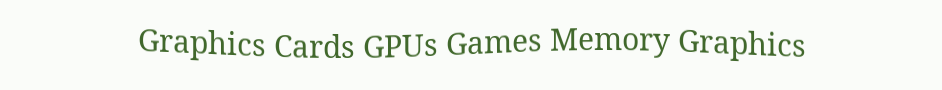Graphics Cards GPUs Games Memory Graphics